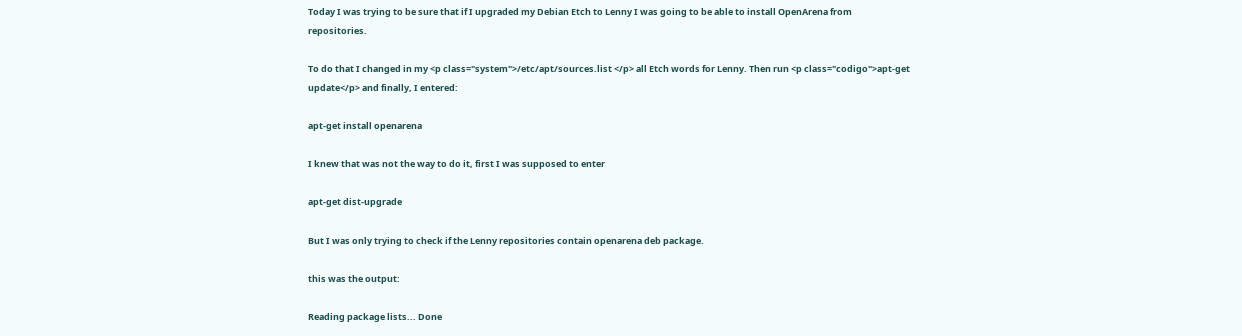Today I was trying to be sure that if I upgraded my Debian Etch to Lenny I was going to be able to install OpenArena from repositories.

To do that I changed in my <p class="system">/etc/apt/sources.list </p> all Etch words for Lenny. Then run <p class="codigo">apt-get update</p> and finally, I entered:

apt-get install openarena

I knew that was not the way to do it, first I was supposed to enter

apt-get dist-upgrade

But I was only trying to check if the Lenny repositories contain openarena deb package.

this was the output:

Reading package lists... Done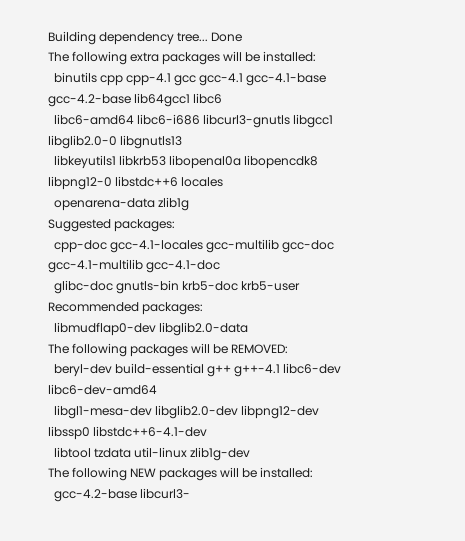Building dependency tree... Done
The following extra packages will be installed:
  binutils cpp cpp-4.1 gcc gcc-4.1 gcc-4.1-base gcc-4.2-base lib64gcc1 libc6
  libc6-amd64 libc6-i686 libcurl3-gnutls libgcc1 libglib2.0-0 libgnutls13
  libkeyutils1 libkrb53 libopenal0a libopencdk8 libpng12-0 libstdc++6 locales
  openarena-data zlib1g
Suggested packages:
  cpp-doc gcc-4.1-locales gcc-multilib gcc-doc gcc-4.1-multilib gcc-4.1-doc
  glibc-doc gnutls-bin krb5-doc krb5-user
Recommended packages:
  libmudflap0-dev libglib2.0-data
The following packages will be REMOVED:
  beryl-dev build-essential g++ g++-4.1 libc6-dev libc6-dev-amd64
  libgl1-mesa-dev libglib2.0-dev libpng12-dev libssp0 libstdc++6-4.1-dev
  libtool tzdata util-linux zlib1g-dev
The following NEW packages will be installed:
  gcc-4.2-base libcurl3-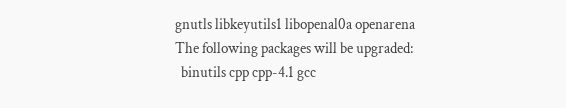gnutls libkeyutils1 libopenal0a openarena
The following packages will be upgraded:
  binutils cpp cpp-4.1 gcc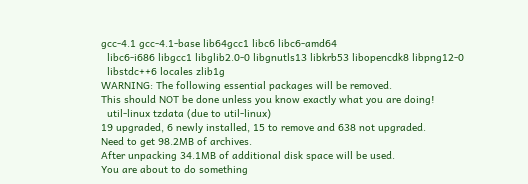gcc-4.1 gcc-4.1-base lib64gcc1 libc6 libc6-amd64
  libc6-i686 libgcc1 libglib2.0-0 libgnutls13 libkrb53 libopencdk8 libpng12-0
  libstdc++6 locales zlib1g
WARNING: The following essential packages will be removed.
This should NOT be done unless you know exactly what you are doing!
  util-linux tzdata (due to util-linux)
19 upgraded, 6 newly installed, 15 to remove and 638 not upgraded.
Need to get 98.2MB of archives.
After unpacking 34.1MB of additional disk space will be used.
You are about to do something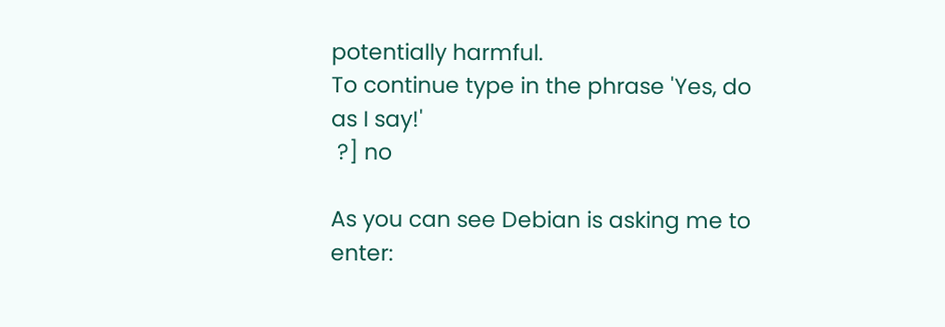potentially harmful.
To continue type in the phrase 'Yes, do as I say!'
 ?] no

As you can see Debian is asking me to enter: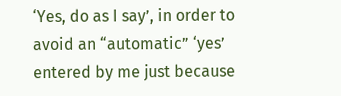‘Yes, do as I say’, in order to avoid an “automatic” ‘yes’ entered by me just because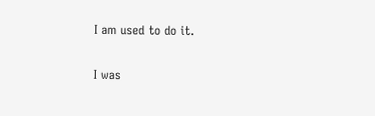I am used to do it.

I was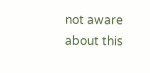not aware about this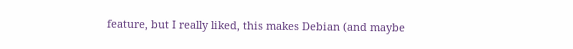feature, but I really liked, this makes Debian (and maybe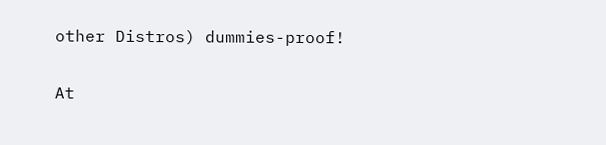other Distros) dummies-proof!

At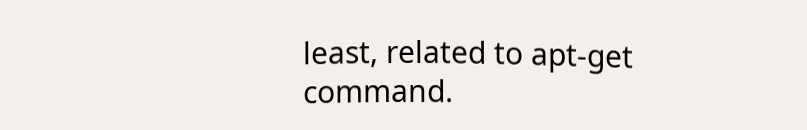least, related to apt-get command.